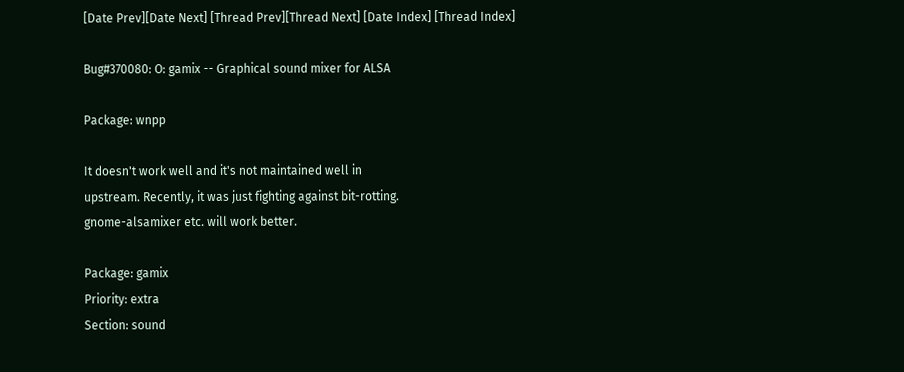[Date Prev][Date Next] [Thread Prev][Thread Next] [Date Index] [Thread Index]

Bug#370080: O: gamix -- Graphical sound mixer for ALSA

Package: wnpp

It doesn't work well and it's not maintained well in
upstream. Recently, it was just fighting against bit-rotting.
gnome-alsamixer etc. will work better.

Package: gamix
Priority: extra
Section: sound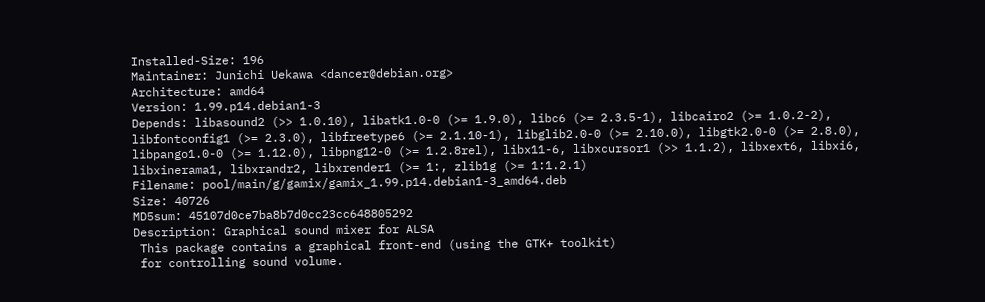Installed-Size: 196
Maintainer: Junichi Uekawa <dancer@debian.org>
Architecture: amd64
Version: 1.99.p14.debian1-3
Depends: libasound2 (>> 1.0.10), libatk1.0-0 (>= 1.9.0), libc6 (>= 2.3.5-1), libcairo2 (>= 1.0.2-2), libfontconfig1 (>= 2.3.0), libfreetype6 (>= 2.1.10-1), libglib2.0-0 (>= 2.10.0), libgtk2.0-0 (>= 2.8.0), libpango1.0-0 (>= 1.12.0), libpng12-0 (>= 1.2.8rel), libx11-6, libxcursor1 (>> 1.1.2), libxext6, libxi6, libxinerama1, libxrandr2, libxrender1 (>= 1:, zlib1g (>= 1:1.2.1)
Filename: pool/main/g/gamix/gamix_1.99.p14.debian1-3_amd64.deb
Size: 40726
MD5sum: 45107d0ce7ba8b7d0cc23cc648805292
Description: Graphical sound mixer for ALSA
 This package contains a graphical front-end (using the GTK+ toolkit)
 for controlling sound volume.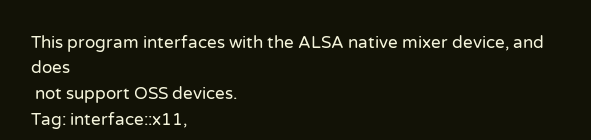This program interfaces with the ALSA native mixer device, and does
 not support OSS devices.
Tag: interface::x11,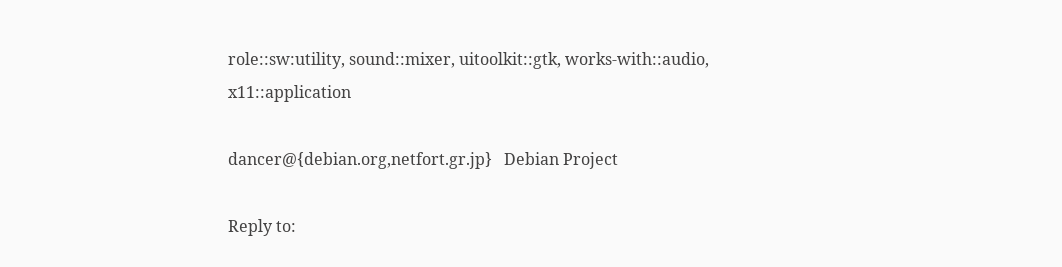role::sw:utility, sound::mixer, uitoolkit::gtk, works-with::audio, x11::application

dancer@{debian.org,netfort.gr.jp}   Debian Project

Reply to: